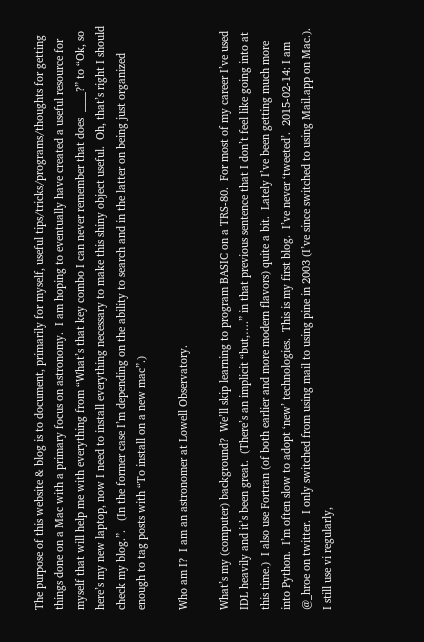The purpose of this website & blog is to document, primarily for myself, useful tips/tricks/programs/thoughts for getting things done on a Mac with a primary focus on astronomy.  I am hoping to eventually have created a useful resource for myself that will help me with everything from “What’s that key combo I can never remember that does  ____?” to “Ok, so here’s my new laptop, now I need to install everything necessary to make this shiny object useful.  Oh, that’s right I should check my blog.”.   (In the former case I’m depending on the ability to search and in the latter on being just organized enough to tag posts with “To install on a new mac”.)

Who am I?  I am an astronomer at Lowell Observatory.

What’s my (computer) background?  We’ll skip learning to program BASIC on a TRS-80.  For most of my career I’ve used IDL heavily and it’s been great.  (There’s an implicit “but,….” in that previous sentence that I don’t feel like going into at this time.)  I also use Fortran (of both earlier and more modern flavors) quite a bit.  Lately I’ve been getting much more into Python.  I’m often slow to adopt ‘new’ technologies.  This is my first blog.  I’ve never ‘tweeted’.  2015-02-14: I am @_hroe on twitter.  I only switched from using mail to using pine in 2003 (I’ve since switched to using Mail.app on Mac.).  I still use vi regularly,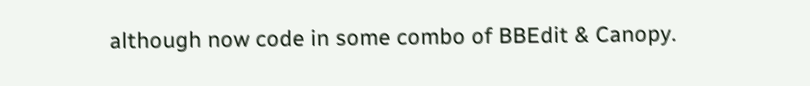although now code in some combo of BBEdit & Canopy.